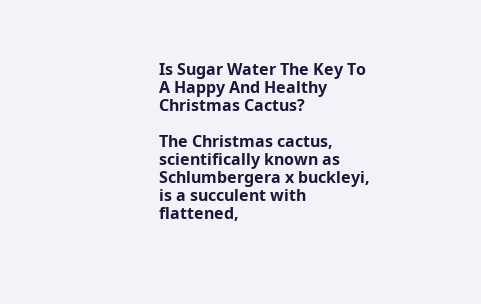Is Sugar Water The Key To A Happy And Healthy Christmas Cactus?

The Christmas cactus, scientifically known as Schlumbergera x buckleyi, is a succulent with flattened,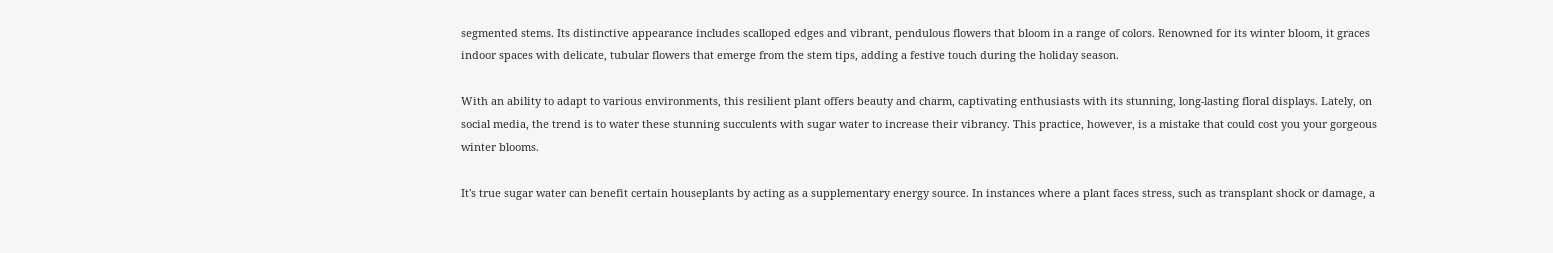segmented stems. Its distinctive appearance includes scalloped edges and vibrant, pendulous flowers that bloom in a range of colors. Renowned for its winter bloom, it graces indoor spaces with delicate, tubular flowers that emerge from the stem tips, adding a festive touch during the holiday season.

With an ability to adapt to various environments, this resilient plant offers beauty and charm, captivating enthusiasts with its stunning, long-lasting floral displays. Lately, on social media, the trend is to water these stunning succulents with sugar water to increase their vibrancy. This practice, however, is a mistake that could cost you your gorgeous winter blooms.

It's true sugar water can benefit certain houseplants by acting as a supplementary energy source. In instances where a plant faces stress, such as transplant shock or damage, a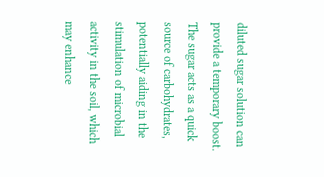diluted sugar solution can provide a temporary boost. The sugar acts as a quick source of carbohydrates, potentially aiding in the stimulation of microbial activity in the soil, which may enhance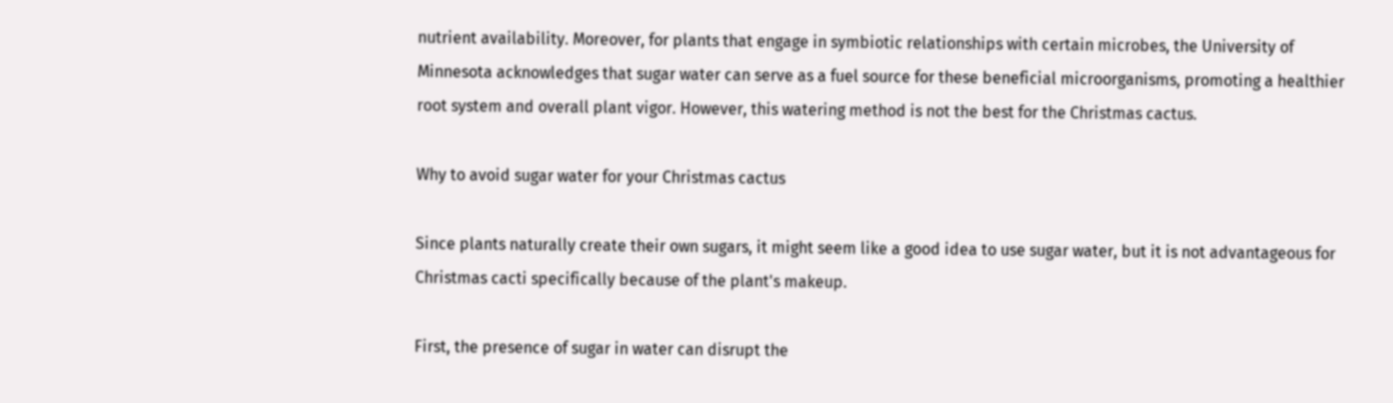nutrient availability. Moreover, for plants that engage in symbiotic relationships with certain microbes, the University of Minnesota acknowledges that sugar water can serve as a fuel source for these beneficial microorganisms, promoting a healthier root system and overall plant vigor. However, this watering method is not the best for the Christmas cactus.

Why to avoid sugar water for your Christmas cactus

Since plants naturally create their own sugars, it might seem like a good idea to use sugar water, but it is not advantageous for Christmas cacti specifically because of the plant's makeup.

First, the presence of sugar in water can disrupt the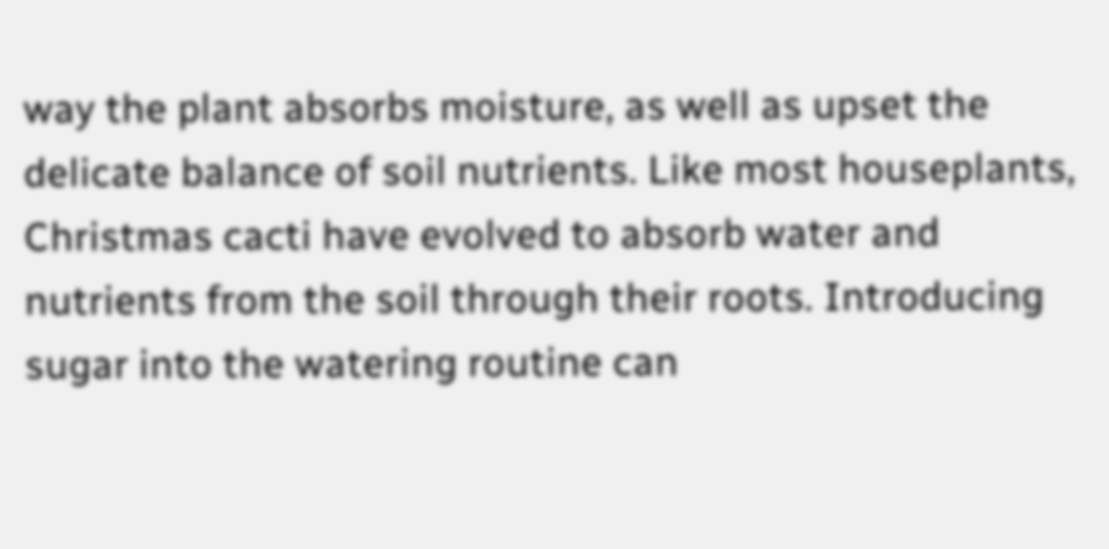way the plant absorbs moisture, as well as upset the delicate balance of soil nutrients. Like most houseplants, Christmas cacti have evolved to absorb water and nutrients from the soil through their roots. Introducing sugar into the watering routine can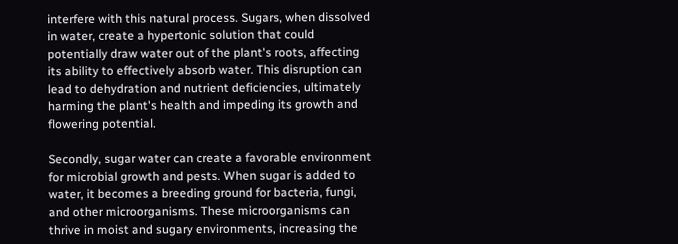interfere with this natural process. Sugars, when dissolved in water, create a hypertonic solution that could potentially draw water out of the plant's roots, affecting its ability to effectively absorb water. This disruption can lead to dehydration and nutrient deficiencies, ultimately harming the plant's health and impeding its growth and flowering potential.

Secondly, sugar water can create a favorable environment for microbial growth and pests. When sugar is added to water, it becomes a breeding ground for bacteria, fungi, and other microorganisms. These microorganisms can thrive in moist and sugary environments, increasing the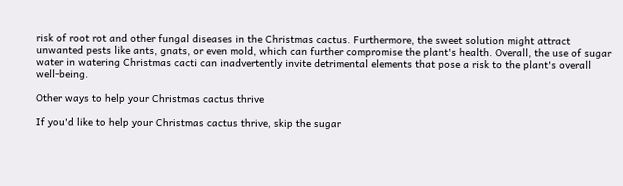risk of root rot and other fungal diseases in the Christmas cactus. Furthermore, the sweet solution might attract unwanted pests like ants, gnats, or even mold, which can further compromise the plant's health. Overall, the use of sugar water in watering Christmas cacti can inadvertently invite detrimental elements that pose a risk to the plant's overall well-being.

Other ways to help your Christmas cactus thrive

If you'd like to help your Christmas cactus thrive, skip the sugar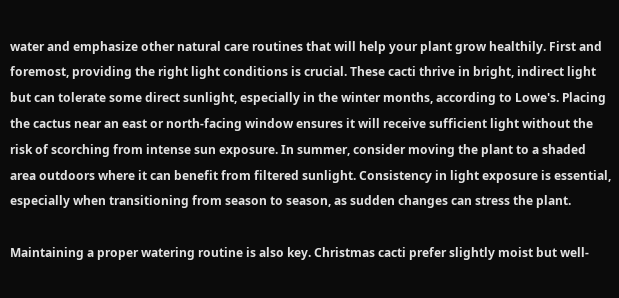water and emphasize other natural care routines that will help your plant grow healthily. First and foremost, providing the right light conditions is crucial. These cacti thrive in bright, indirect light but can tolerate some direct sunlight, especially in the winter months, according to Lowe's. Placing the cactus near an east or north-facing window ensures it will receive sufficient light without the risk of scorching from intense sun exposure. In summer, consider moving the plant to a shaded area outdoors where it can benefit from filtered sunlight. Consistency in light exposure is essential, especially when transitioning from season to season, as sudden changes can stress the plant.

Maintaining a proper watering routine is also key. Christmas cacti prefer slightly moist but well-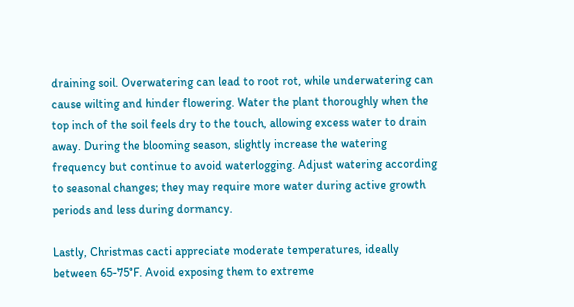draining soil. Overwatering can lead to root rot, while underwatering can cause wilting and hinder flowering. Water the plant thoroughly when the top inch of the soil feels dry to the touch, allowing excess water to drain away. During the blooming season, slightly increase the watering frequency but continue to avoid waterlogging. Adjust watering according to seasonal changes; they may require more water during active growth periods and less during dormancy.

Lastly, Christmas cacti appreciate moderate temperatures, ideally between 65-75°F. Avoid exposing them to extreme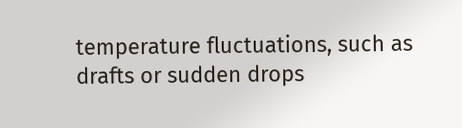temperature fluctuations, such as drafts or sudden drops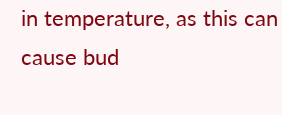in temperature, as this can cause bud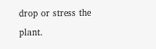drop or stress the plant.